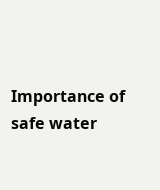Importance of safe water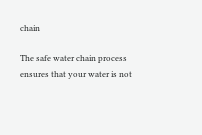chain

The safe water chain process ensures that your water is not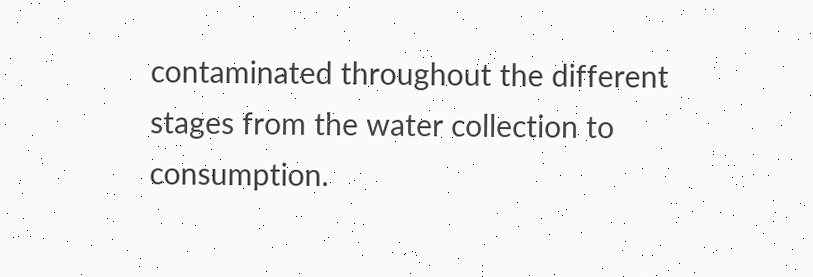contaminated throughout the different stages from the water collection to consumption.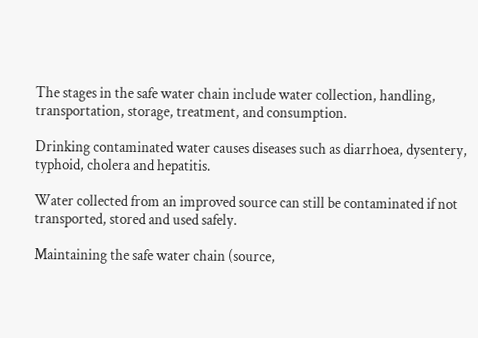The stages in the safe water chain include water collection, handling, transportation, storage, treatment, and consumption.

Drinking contaminated water causes diseases such as diarrhoea, dysentery, typhoid, cholera and hepatitis.

Water collected from an improved source can still be contaminated if not transported, stored and used safely.

Maintaining the safe water chain (source,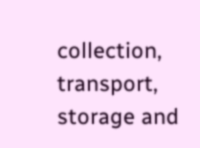collection, transport, storage and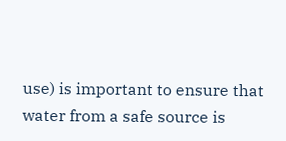use) is important to ensure that water from a safe source is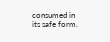consumed in its safe form.